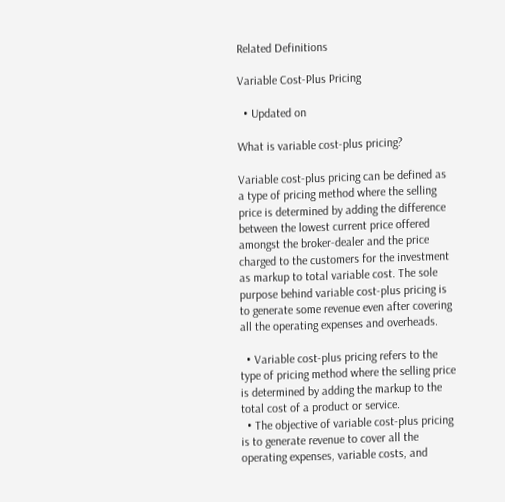Related Definitions

Variable Cost-Plus Pricing

  • Updated on

What is variable cost-plus pricing?

Variable cost-plus pricing can be defined as a type of pricing method where the selling price is determined by adding the difference between the lowest current price offered amongst the broker-dealer and the price charged to the customers for the investment as markup to total variable cost. The sole purpose behind variable cost-plus pricing is to generate some revenue even after covering all the operating expenses and overheads.

  • Variable cost-plus pricing refers to the type of pricing method where the selling price is determined by adding the markup to the total cost of a product or service.
  • The objective of variable cost-plus pricing is to generate revenue to cover all the operating expenses, variable costs, and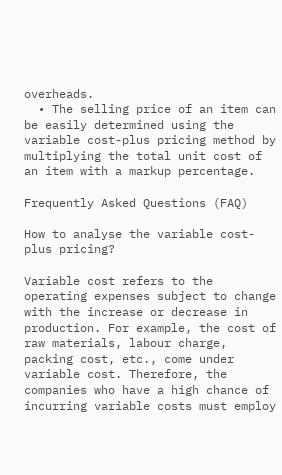overheads.
  • The selling price of an item can be easily determined using the variable cost-plus pricing method by multiplying the total unit cost of an item with a markup percentage.

Frequently Asked Questions (FAQ)

How to analyse the variable cost-plus pricing?

Variable cost refers to the operating expenses subject to change with the increase or decrease in production. For example, the cost of raw materials, labour charge, packing cost, etc., come under variable cost. Therefore, the companies who have a high chance of incurring variable costs must employ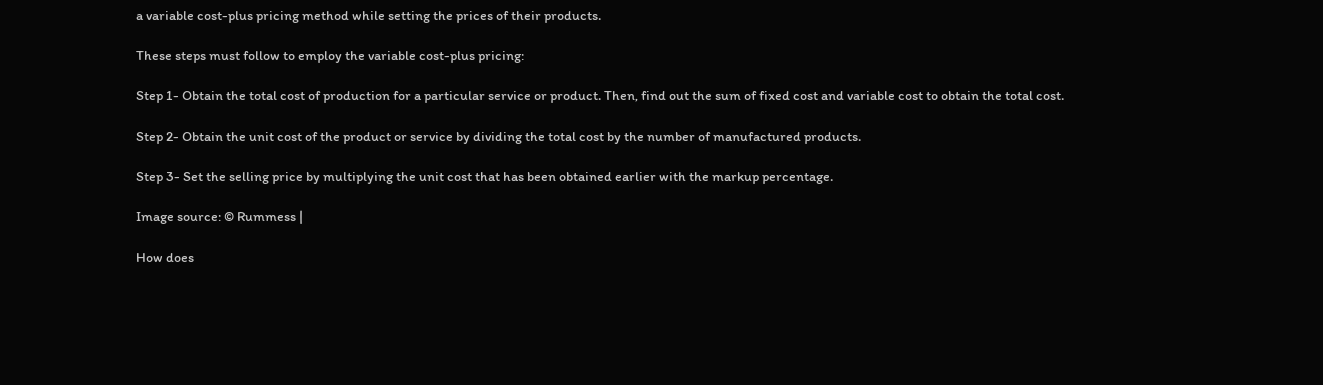a variable cost-plus pricing method while setting the prices of their products.

These steps must follow to employ the variable cost-plus pricing:

Step 1- Obtain the total cost of production for a particular service or product. Then, find out the sum of fixed cost and variable cost to obtain the total cost.

Step 2- Obtain the unit cost of the product or service by dividing the total cost by the number of manufactured products.

Step 3- Set the selling price by multiplying the unit cost that has been obtained earlier with the markup percentage.

Image source: © Rummess |

How does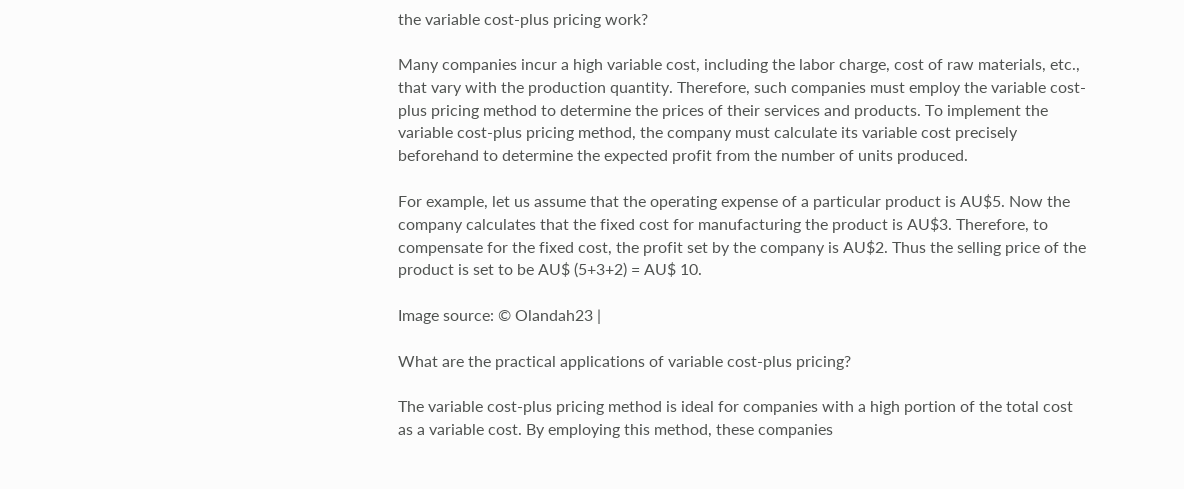the variable cost-plus pricing work?

Many companies incur a high variable cost, including the labor charge, cost of raw materials, etc., that vary with the production quantity. Therefore, such companies must employ the variable cost-plus pricing method to determine the prices of their services and products. To implement the variable cost-plus pricing method, the company must calculate its variable cost precisely beforehand to determine the expected profit from the number of units produced.

For example, let us assume that the operating expense of a particular product is AU$5. Now the company calculates that the fixed cost for manufacturing the product is AU$3. Therefore, to compensate for the fixed cost, the profit set by the company is AU$2. Thus the selling price of the product is set to be AU$ (5+3+2) = AU$ 10.

Image source: © Olandah23 |

What are the practical applications of variable cost-plus pricing?

The variable cost-plus pricing method is ideal for companies with a high portion of the total cost as a variable cost. By employing this method, these companies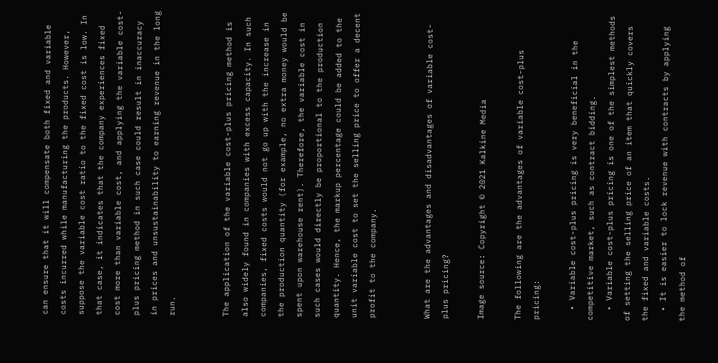can ensure that it will compensate both fixed and variable costs incurred while manufacturing the products. However, suppose the variable cost ratio to the fixed cost is low. In that case, it indicates that the company experiences fixed cost more than variable cost, and applying the variable cost-plus pricing method in such case could result in inaccuracy in prices and unsustainability to earning revenue in the long run.


The application of the variable cost-plus pricing method is also widely found in companies with excess capacity. In such companies, fixed costs would not go up with the increase in the production quantity (for example, no extra money would be spent upon warehouse rent). Therefore, the variable cost in such cases would directly be proportional to the production quantity. Hence, the markup percentage could be added to the unit variable cost to set the selling price to offer a decent profit to the company.


What are the advantages and disadvantages of variable cost-plus pricing?

Image source: Copyright © 2021 Kalkine Media

The following are the advantages of variable cost-plus pricing:

  • Variable cost-plus pricing is very beneficial in the competitive market, such as contract bidding.
  • Variable cost-plus pricing is one of the simplest methods of setting the selling price of an item that quickly covers the fixed and variable costs.
  • It is easier to lock revenue with contracts by applying the method of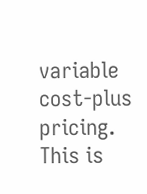variable cost-plus pricing. This is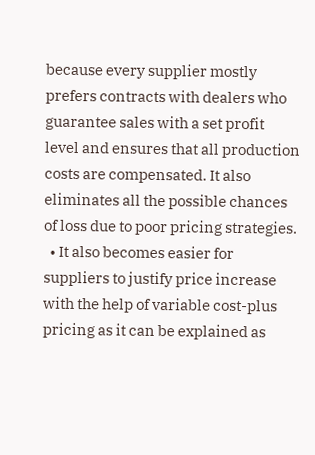because every supplier mostly prefers contracts with dealers who guarantee sales with a set profit level and ensures that all production costs are compensated. It also eliminates all the possible chances of loss due to poor pricing strategies.
  • It also becomes easier for suppliers to justify price increase with the help of variable cost-plus pricing as it can be explained as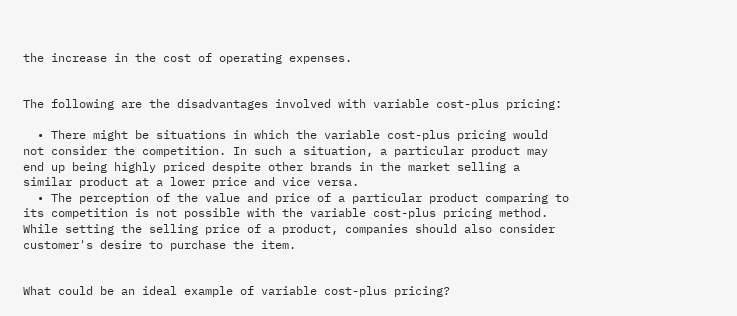the increase in the cost of operating expenses.


The following are the disadvantages involved with variable cost-plus pricing:

  • There might be situations in which the variable cost-plus pricing would not consider the competition. In such a situation, a particular product may end up being highly priced despite other brands in the market selling a similar product at a lower price and vice versa.
  • The perception of the value and price of a particular product comparing to its competition is not possible with the variable cost-plus pricing method. While setting the selling price of a product, companies should also consider customer's desire to purchase the item.


What could be an ideal example of variable cost-plus pricing?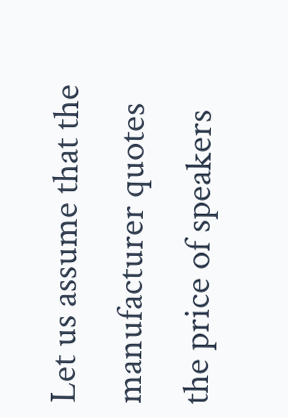Let us assume that the manufacturer quotes the price of speakers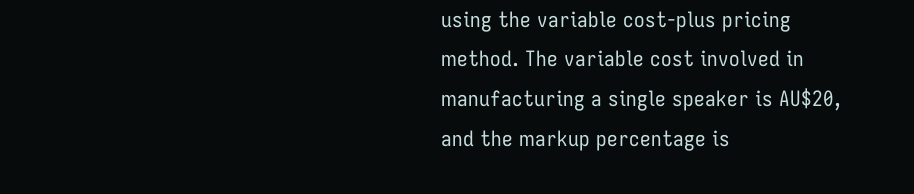using the variable cost-plus pricing method. The variable cost involved in manufacturing a single speaker is AU$20, and the markup percentage is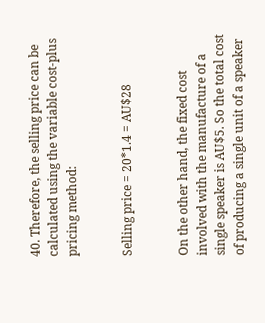40. Therefore, the selling price can be calculated using the variable cost-plus pricing method:


Selling price = 20*1.4 = AU$28


On the other hand, the fixed cost involved with the manufacture of a single speaker is AU$5. So the total cost of producing a single unit of a speaker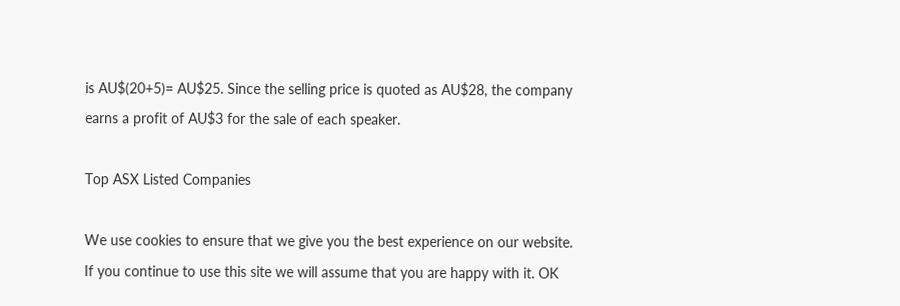is AU$(20+5)= AU$25. Since the selling price is quoted as AU$28, the company earns a profit of AU$3 for the sale of each speaker.

Top ASX Listed Companies

We use cookies to ensure that we give you the best experience on our website. If you continue to use this site we will assume that you are happy with it. OK